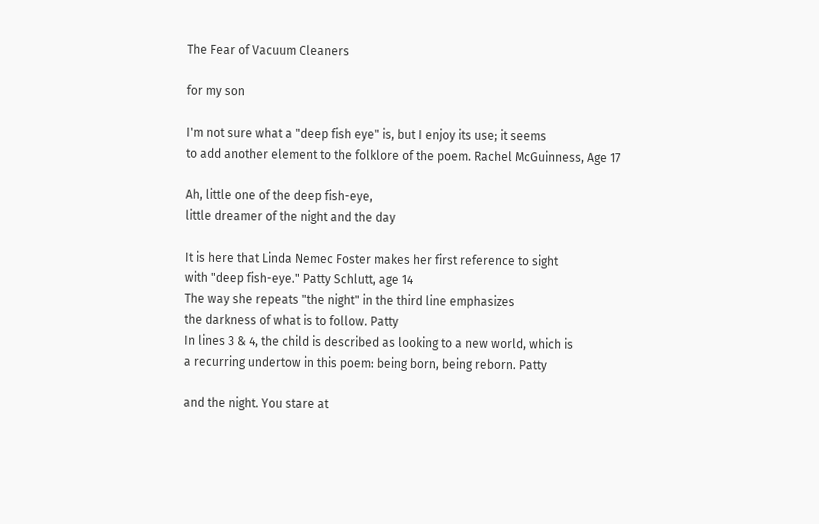The Fear of Vacuum Cleaners

for my son

I'm not sure what a "deep fish eye" is, but I enjoy its use; it seems
to add another element to the folklore of the poem. Rachel McGuinness, Age 17

Ah, little one of the deep fish-eye,
little dreamer of the night and the day

It is here that Linda Nemec Foster makes her first reference to sight
with "deep fish-eye." Patty Schlutt, age 14
The way she repeats "the night" in the third line emphasizes
the darkness of what is to follow. Patty
In lines 3 & 4, the child is described as looking to a new world, which is
a recurring undertow in this poem: being born, being reborn. Patty

and the night. You stare at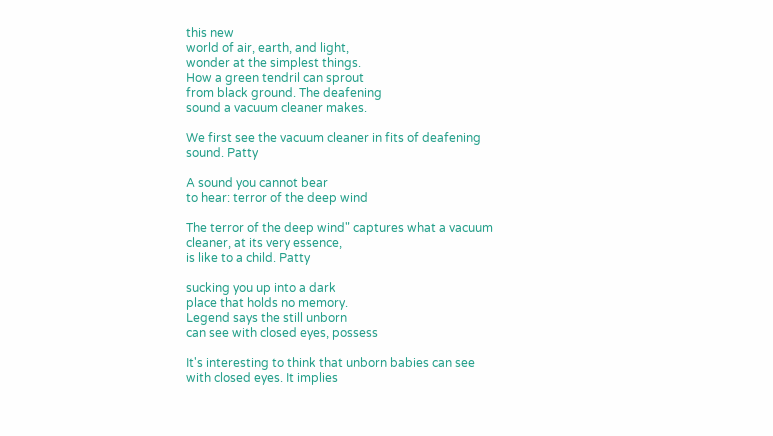this new
world of air, earth, and light,
wonder at the simplest things.
How a green tendril can sprout
from black ground. The deafening
sound a vacuum cleaner makes.

We first see the vacuum cleaner in fits of deafening sound. Patty

A sound you cannot bear
to hear: terror of the deep wind

The terror of the deep wind" captures what a vacuum cleaner, at its very essence,
is like to a child. Patty

sucking you up into a dark
place that holds no memory.
Legend says the still unborn
can see with closed eyes, possess

It's interesting to think that unborn babies can see with closed eyes. It implies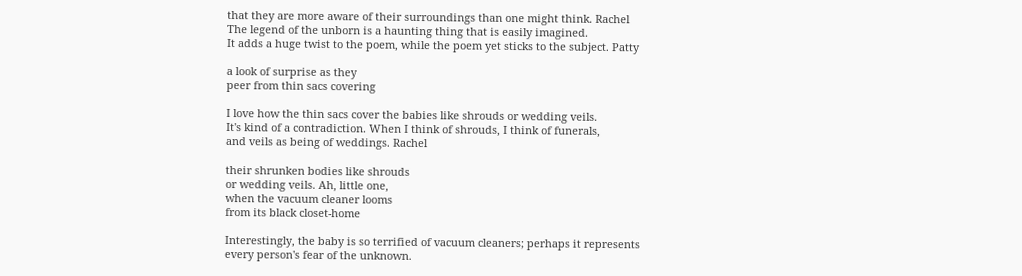that they are more aware of their surroundings than one might think. Rachel
The legend of the unborn is a haunting thing that is easily imagined.
It adds a huge twist to the poem, while the poem yet sticks to the subject. Patty

a look of surprise as they
peer from thin sacs covering

I love how the thin sacs cover the babies like shrouds or wedding veils.
It's kind of a contradiction. When I think of shrouds, I think of funerals,
and veils as being of weddings. Rachel

their shrunken bodies like shrouds
or wedding veils. Ah, little one,
when the vacuum cleaner looms
from its black closet-home

Interestingly, the baby is so terrified of vacuum cleaners; perhaps it represents
every person's fear of the unknown.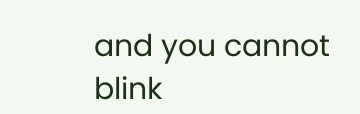and you cannot blink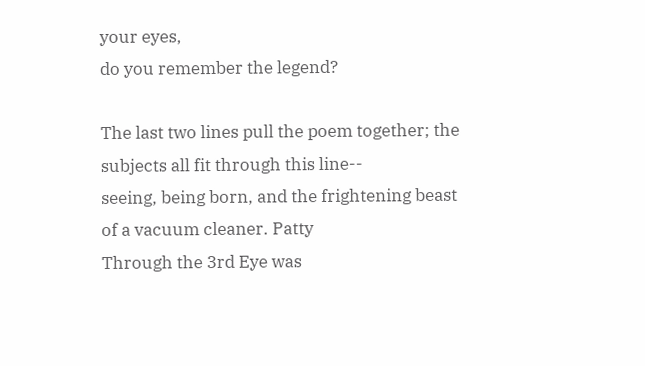your eyes,
do you remember the legend?

The last two lines pull the poem together; the subjects all fit through this line--
seeing, being born, and the frightening beast of a vacuum cleaner. Patty
Through the 3rd Eye was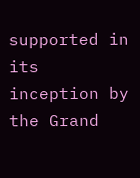supported in its inception by the Grand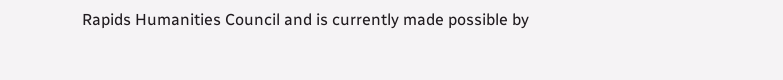Rapids Humanities Council and is currently made possible by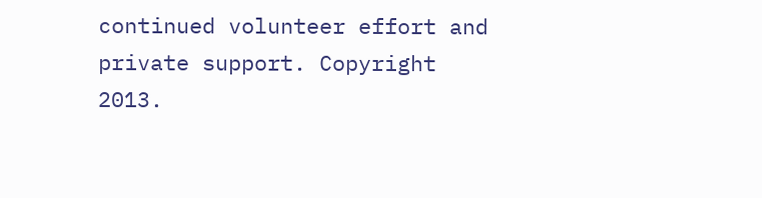continued volunteer effort and private support. Copyright 2013.